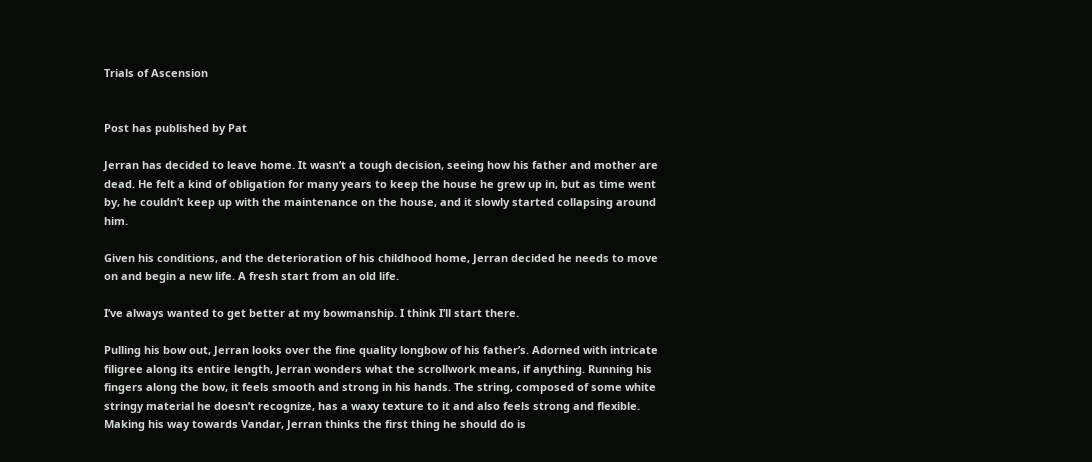Trials of Ascension


Post has published by Pat

Jerran has decided to leave home. It wasn’t a tough decision, seeing how his father and mother are dead. He felt a kind of obligation for many years to keep the house he grew up in, but as time went by, he couldn’t keep up with the maintenance on the house, and it slowly started collapsing around him.

Given his conditions, and the deterioration of his childhood home, Jerran decided he needs to move on and begin a new life. A fresh start from an old life.

I’ve always wanted to get better at my bowmanship. I think I’ll start there.

Pulling his bow out, Jerran looks over the fine quality longbow of his father’s. Adorned with intricate filigree along its entire length, Jerran wonders what the scrollwork means, if anything. Running his fingers along the bow, it feels smooth and strong in his hands. The string, composed of some white stringy material he doesn’t recognize, has a waxy texture to it and also feels strong and flexible. Making his way towards Vandar, Jerran thinks the first thing he should do is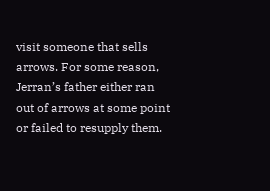visit someone that sells arrows. For some reason, Jerran’s father either ran out of arrows at some point or failed to resupply them.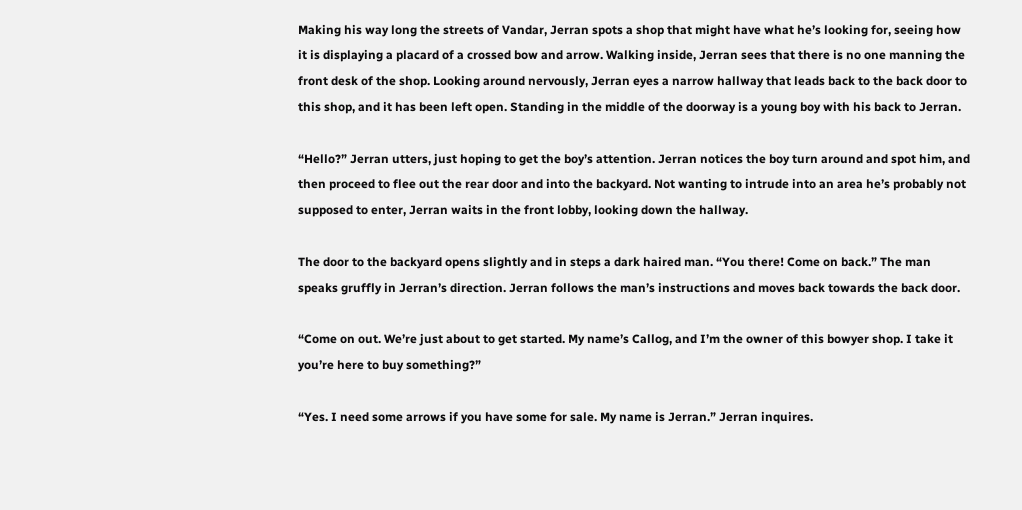Making his way long the streets of Vandar, Jerran spots a shop that might have what he’s looking for, seeing how it is displaying a placard of a crossed bow and arrow. Walking inside, Jerran sees that there is no one manning the front desk of the shop. Looking around nervously, Jerran eyes a narrow hallway that leads back to the back door to this shop, and it has been left open. Standing in the middle of the doorway is a young boy with his back to Jerran.

“Hello?” Jerran utters, just hoping to get the boy’s attention. Jerran notices the boy turn around and spot him, and then proceed to flee out the rear door and into the backyard. Not wanting to intrude into an area he’s probably not supposed to enter, Jerran waits in the front lobby, looking down the hallway.

The door to the backyard opens slightly and in steps a dark haired man. “You there! Come on back.” The man speaks gruffly in Jerran’s direction. Jerran follows the man’s instructions and moves back towards the back door.

“Come on out. We’re just about to get started. My name’s Callog, and I’m the owner of this bowyer shop. I take it you’re here to buy something?”

“Yes. I need some arrows if you have some for sale. My name is Jerran.” Jerran inquires.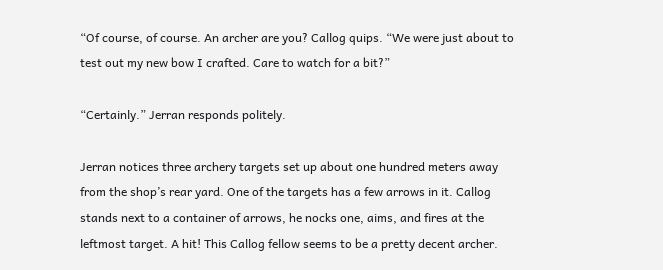“Of course, of course. An archer are you? Callog quips. “We were just about to test out my new bow I crafted. Care to watch for a bit?”

“Certainly.” Jerran responds politely.

Jerran notices three archery targets set up about one hundred meters away from the shop’s rear yard. One of the targets has a few arrows in it. Callog stands next to a container of arrows, he nocks one, aims, and fires at the leftmost target. A hit! This Callog fellow seems to be a pretty decent archer.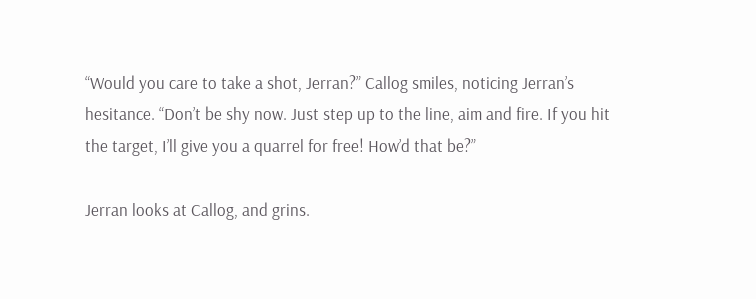“Would you care to take a shot, Jerran?” Callog smiles, noticing Jerran’s hesitance. “Don’t be shy now. Just step up to the line, aim and fire. If you hit the target, I’ll give you a quarrel for free! How’d that be?”

Jerran looks at Callog, and grins.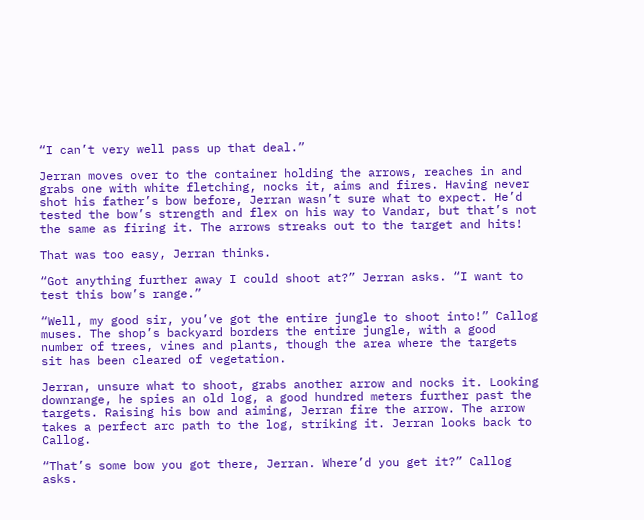“I can’t very well pass up that deal.”

Jerran moves over to the container holding the arrows, reaches in and grabs one with white fletching, nocks it, aims and fires. Having never shot his father’s bow before, Jerran wasn’t sure what to expect. He’d tested the bow’s strength and flex on his way to Vandar, but that’s not the same as firing it. The arrows streaks out to the target and hits!

That was too easy, Jerran thinks.

“Got anything further away I could shoot at?” Jerran asks. “I want to test this bow’s range.”

“Well, my good sir, you’ve got the entire jungle to shoot into!” Callog muses. The shop’s backyard borders the entire jungle, with a good number of trees, vines and plants, though the area where the targets sit has been cleared of vegetation.

Jerran, unsure what to shoot, grabs another arrow and nocks it. Looking downrange, he spies an old log, a good hundred meters further past the targets. Raising his bow and aiming, Jerran fire the arrow. The arrow takes a perfect arc path to the log, striking it. Jerran looks back to Callog.

“That’s some bow you got there, Jerran. Where’d you get it?” Callog asks.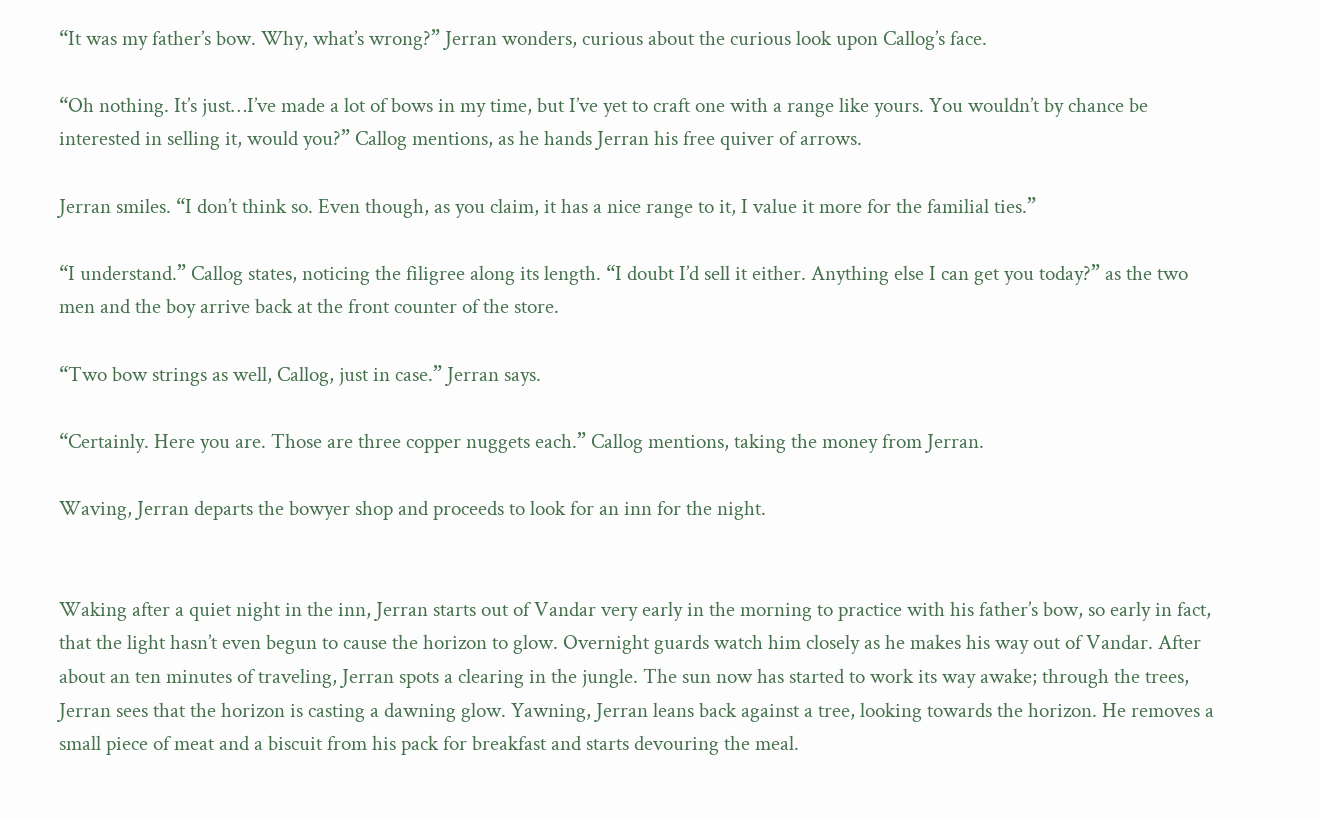“It was my father’s bow. Why, what’s wrong?” Jerran wonders, curious about the curious look upon Callog’s face.

“Oh nothing. It’s just…I’ve made a lot of bows in my time, but I’ve yet to craft one with a range like yours. You wouldn’t by chance be interested in selling it, would you?” Callog mentions, as he hands Jerran his free quiver of arrows.

Jerran smiles. “I don’t think so. Even though, as you claim, it has a nice range to it, I value it more for the familial ties.”

“I understand.” Callog states, noticing the filigree along its length. “I doubt I’d sell it either. Anything else I can get you today?” as the two men and the boy arrive back at the front counter of the store.

“Two bow strings as well, Callog, just in case.” Jerran says.

“Certainly. Here you are. Those are three copper nuggets each.” Callog mentions, taking the money from Jerran.

Waving, Jerran departs the bowyer shop and proceeds to look for an inn for the night.


Waking after a quiet night in the inn, Jerran starts out of Vandar very early in the morning to practice with his father’s bow, so early in fact, that the light hasn’t even begun to cause the horizon to glow. Overnight guards watch him closely as he makes his way out of Vandar. After about an ten minutes of traveling, Jerran spots a clearing in the jungle. The sun now has started to work its way awake; through the trees, Jerran sees that the horizon is casting a dawning glow. Yawning, Jerran leans back against a tree, looking towards the horizon. He removes a small piece of meat and a biscuit from his pack for breakfast and starts devouring the meal.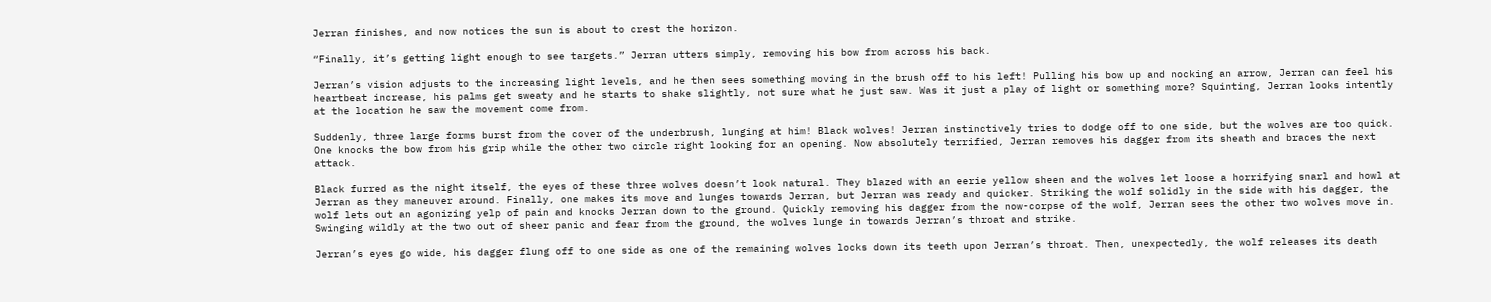Jerran finishes, and now notices the sun is about to crest the horizon.

“Finally, it’s getting light enough to see targets.” Jerran utters simply, removing his bow from across his back.

Jerran’s vision adjusts to the increasing light levels, and he then sees something moving in the brush off to his left! Pulling his bow up and nocking an arrow, Jerran can feel his heartbeat increase, his palms get sweaty and he starts to shake slightly, not sure what he just saw. Was it just a play of light or something more? Squinting, Jerran looks intently at the location he saw the movement come from.

Suddenly, three large forms burst from the cover of the underbrush, lunging at him! Black wolves! Jerran instinctively tries to dodge off to one side, but the wolves are too quick. One knocks the bow from his grip while the other two circle right looking for an opening. Now absolutely terrified, Jerran removes his dagger from its sheath and braces the next attack.

Black furred as the night itself, the eyes of these three wolves doesn’t look natural. They blazed with an eerie yellow sheen and the wolves let loose a horrifying snarl and howl at Jerran as they maneuver around. Finally, one makes its move and lunges towards Jerran, but Jerran was ready and quicker. Striking the wolf solidly in the side with his dagger, the wolf lets out an agonizing yelp of pain and knocks Jerran down to the ground. Quickly removing his dagger from the now-corpse of the wolf, Jerran sees the other two wolves move in. Swinging wildly at the two out of sheer panic and fear from the ground, the wolves lunge in towards Jerran’s throat and strike.

Jerran’s eyes go wide, his dagger flung off to one side as one of the remaining wolves locks down its teeth upon Jerran’s throat. Then, unexpectedly, the wolf releases its death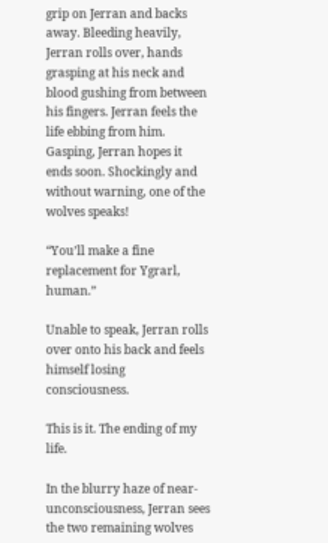grip on Jerran and backs away. Bleeding heavily, Jerran rolls over, hands grasping at his neck and blood gushing from between his fingers. Jerran feels the life ebbing from him. Gasping, Jerran hopes it ends soon. Shockingly and without warning, one of the wolves speaks!

“You’ll make a fine replacement for Ygrarl, human.”

Unable to speak, Jerran rolls over onto his back and feels himself losing consciousness.

This is it. The ending of my life.

In the blurry haze of near-unconsciousness, Jerran sees the two remaining wolves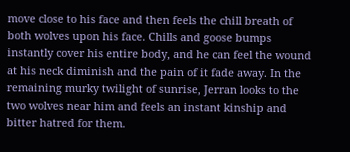move close to his face and then feels the chill breath of both wolves upon his face. Chills and goose bumps instantly cover his entire body, and he can feel the wound at his neck diminish and the pain of it fade away. In the remaining murky twilight of sunrise, Jerran looks to the two wolves near him and feels an instant kinship and bitter hatred for them.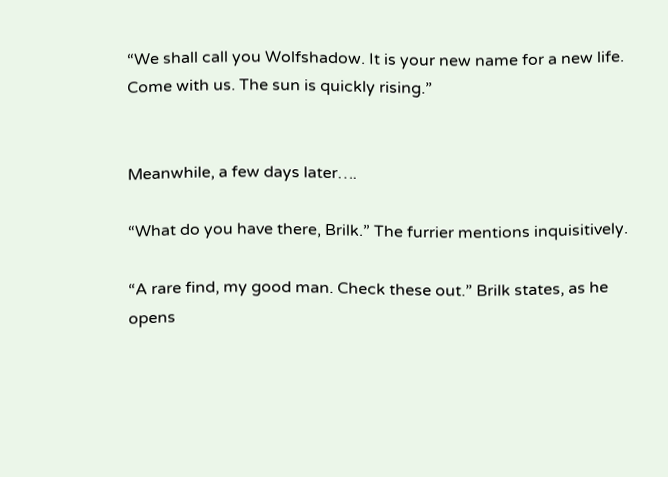“We shall call you Wolfshadow. It is your new name for a new life. Come with us. The sun is quickly rising.”


Meanwhile, a few days later….

“What do you have there, Brilk.” The furrier mentions inquisitively.

“A rare find, my good man. Check these out.” Brilk states, as he opens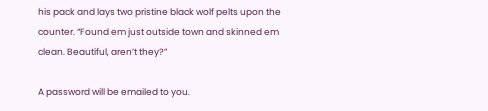his pack and lays two pristine black wolf pelts upon the counter. “Found em just outside town and skinned em clean. Beautiful, aren’t they?”

A password will be emailed to you.